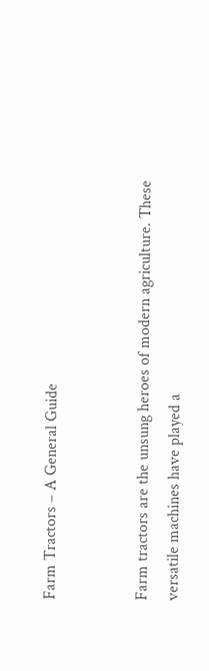Farm Tractors – A General Guide


Farm tractors are the unsung heroes of modern agriculture. These versatile machines have played a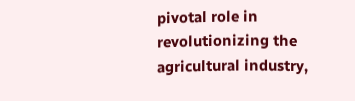pivotal role in revolutionizing the agricultural industry,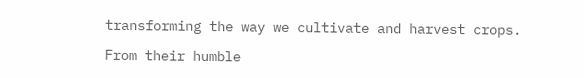transforming the way we cultivate and harvest crops.

From their humble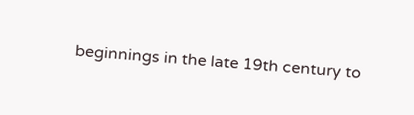beginnings in the late 19th century to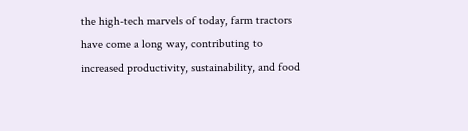the high-tech marvels of today, farm tractors have come a long way, contributing to increased productivity, sustainability, and food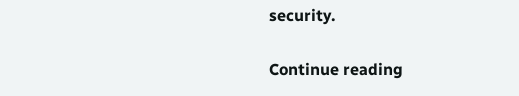security.

Continue reading